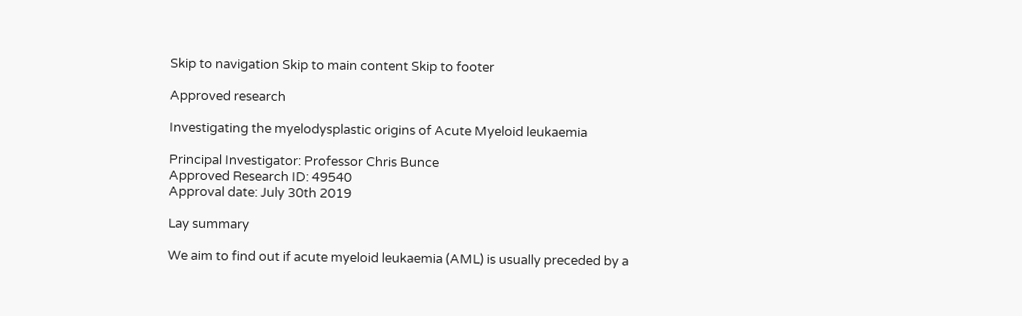Skip to navigation Skip to main content Skip to footer

Approved research

Investigating the myelodysplastic origins of Acute Myeloid leukaemia

Principal Investigator: Professor Chris Bunce
Approved Research ID: 49540
Approval date: July 30th 2019

Lay summary

We aim to find out if acute myeloid leukaemia (AML) is usually preceded by a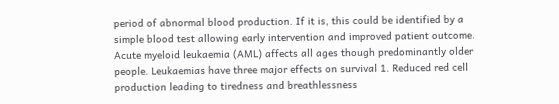period of abnormal blood production. If it is, this could be identified by a simple blood test allowing early intervention and improved patient outcome. Acute myeloid leukaemia (AML) affects all ages though predominantly older people. Leukaemias have three major effects on survival 1. Reduced red cell production leading to tiredness and breathlessness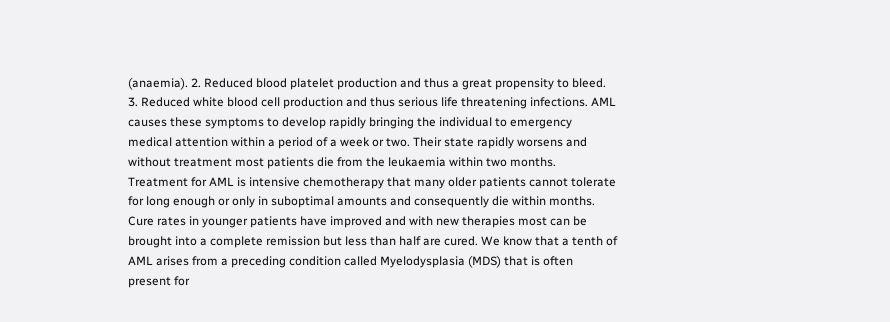(anaemia). 2. Reduced blood platelet production and thus a great propensity to bleed. 3. Reduced white blood cell production and thus serious life threatening infections. AML causes these symptoms to develop rapidly bringing the individual to emergency medical attention within a period of a week or two. Their state rapidly worsens and without treatment most patients die from the leukaemia within two months. Treatment for AML is intensive chemotherapy that many older patients cannot tolerate for long enough or only in suboptimal amounts and consequently die within months. Cure rates in younger patients have improved and with new therapies most can be brought into a complete remission but less than half are cured. We know that a tenth of AML arises from a preceding condition called Myelodysplasia (MDS) that is often present for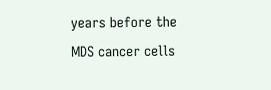years before the MDS cancer cells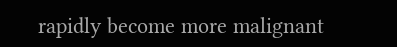rapidly become more malignant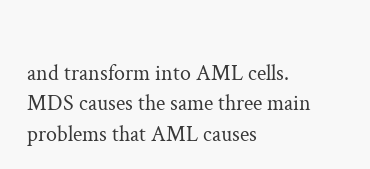and transform into AML cells. MDS causes the same three main problems that AML causes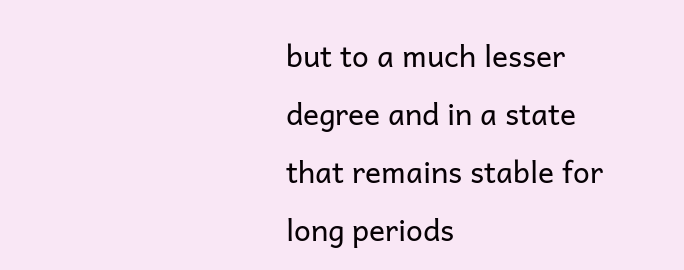but to a much lesser degree and in a state that remains stable for long periods